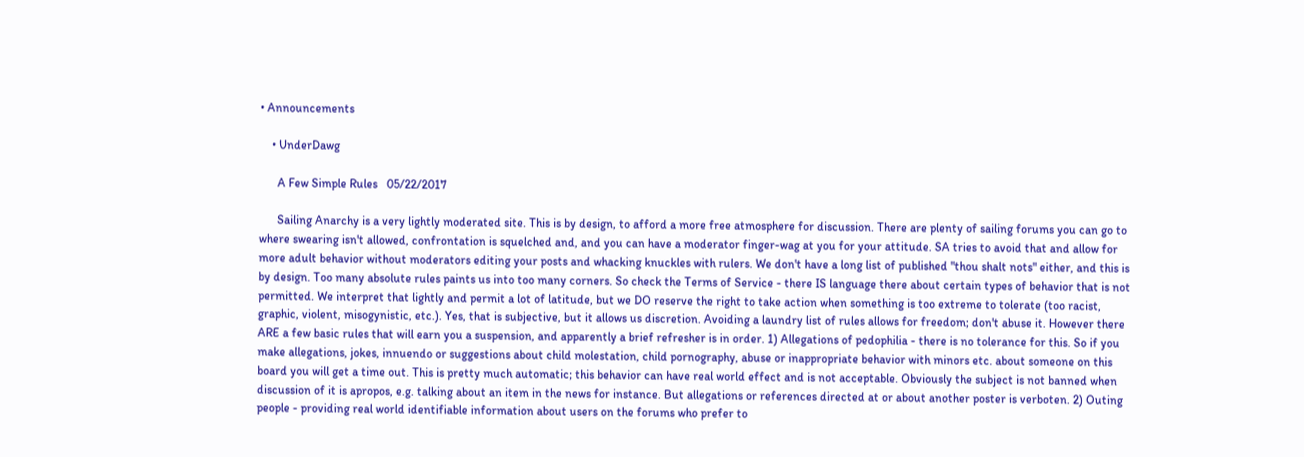• Announcements

    • UnderDawg

      A Few Simple Rules   05/22/2017

      Sailing Anarchy is a very lightly moderated site. This is by design, to afford a more free atmosphere for discussion. There are plenty of sailing forums you can go to where swearing isn't allowed, confrontation is squelched and, and you can have a moderator finger-wag at you for your attitude. SA tries to avoid that and allow for more adult behavior without moderators editing your posts and whacking knuckles with rulers. We don't have a long list of published "thou shalt nots" either, and this is by design. Too many absolute rules paints us into too many corners. So check the Terms of Service - there IS language there about certain types of behavior that is not permitted. We interpret that lightly and permit a lot of latitude, but we DO reserve the right to take action when something is too extreme to tolerate (too racist, graphic, violent, misogynistic, etc.). Yes, that is subjective, but it allows us discretion. Avoiding a laundry list of rules allows for freedom; don't abuse it. However there ARE a few basic rules that will earn you a suspension, and apparently a brief refresher is in order. 1) Allegations of pedophilia - there is no tolerance for this. So if you make allegations, jokes, innuendo or suggestions about child molestation, child pornography, abuse or inappropriate behavior with minors etc. about someone on this board you will get a time out. This is pretty much automatic; this behavior can have real world effect and is not acceptable. Obviously the subject is not banned when discussion of it is apropos, e.g. talking about an item in the news for instance. But allegations or references directed at or about another poster is verboten. 2) Outing people - providing real world identifiable information about users on the forums who prefer to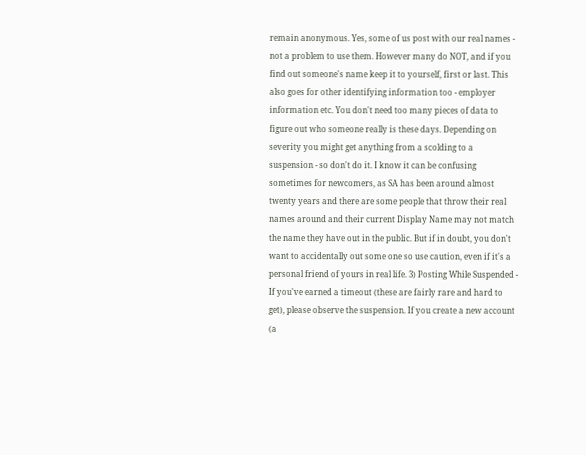remain anonymous. Yes, some of us post with our real names - not a problem to use them. However many do NOT, and if you find out someone's name keep it to yourself, first or last. This also goes for other identifying information too - employer information etc. You don't need too many pieces of data to figure out who someone really is these days. Depending on severity you might get anything from a scolding to a suspension - so don't do it. I know it can be confusing sometimes for newcomers, as SA has been around almost twenty years and there are some people that throw their real names around and their current Display Name may not match the name they have out in the public. But if in doubt, you don't want to accidentally out some one so use caution, even if it's a personal friend of yours in real life. 3) Posting While Suspended - If you've earned a timeout (these are fairly rare and hard to get), please observe the suspension. If you create a new account (a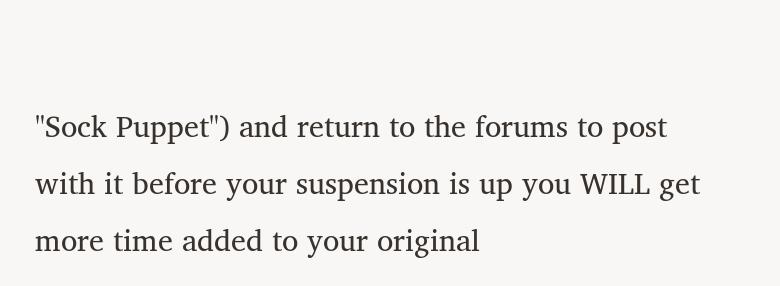"Sock Puppet") and return to the forums to post with it before your suspension is up you WILL get more time added to your original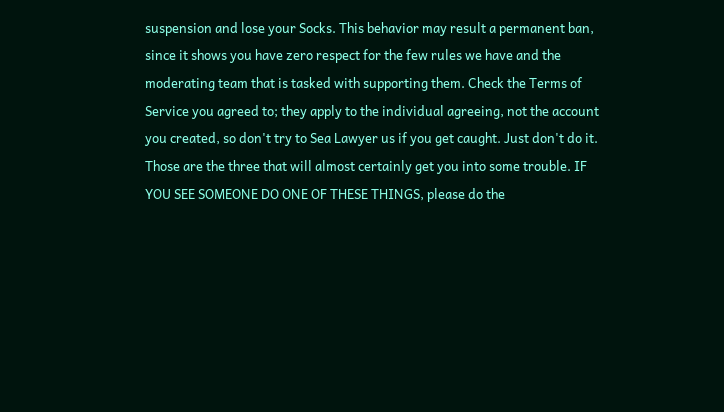suspension and lose your Socks. This behavior may result a permanent ban, since it shows you have zero respect for the few rules we have and the moderating team that is tasked with supporting them. Check the Terms of Service you agreed to; they apply to the individual agreeing, not the account you created, so don't try to Sea Lawyer us if you get caught. Just don't do it. Those are the three that will almost certainly get you into some trouble. IF YOU SEE SOMEONE DO ONE OF THESE THINGS, please do the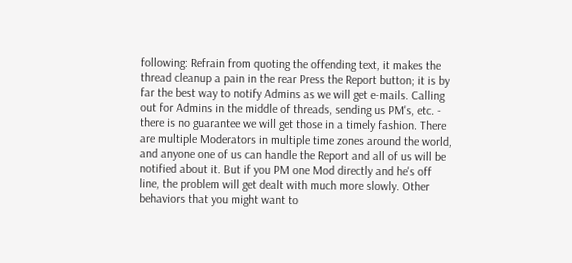following: Refrain from quoting the offending text, it makes the thread cleanup a pain in the rear Press the Report button; it is by far the best way to notify Admins as we will get e-mails. Calling out for Admins in the middle of threads, sending us PM's, etc. - there is no guarantee we will get those in a timely fashion. There are multiple Moderators in multiple time zones around the world, and anyone one of us can handle the Report and all of us will be notified about it. But if you PM one Mod directly and he's off line, the problem will get dealt with much more slowly. Other behaviors that you might want to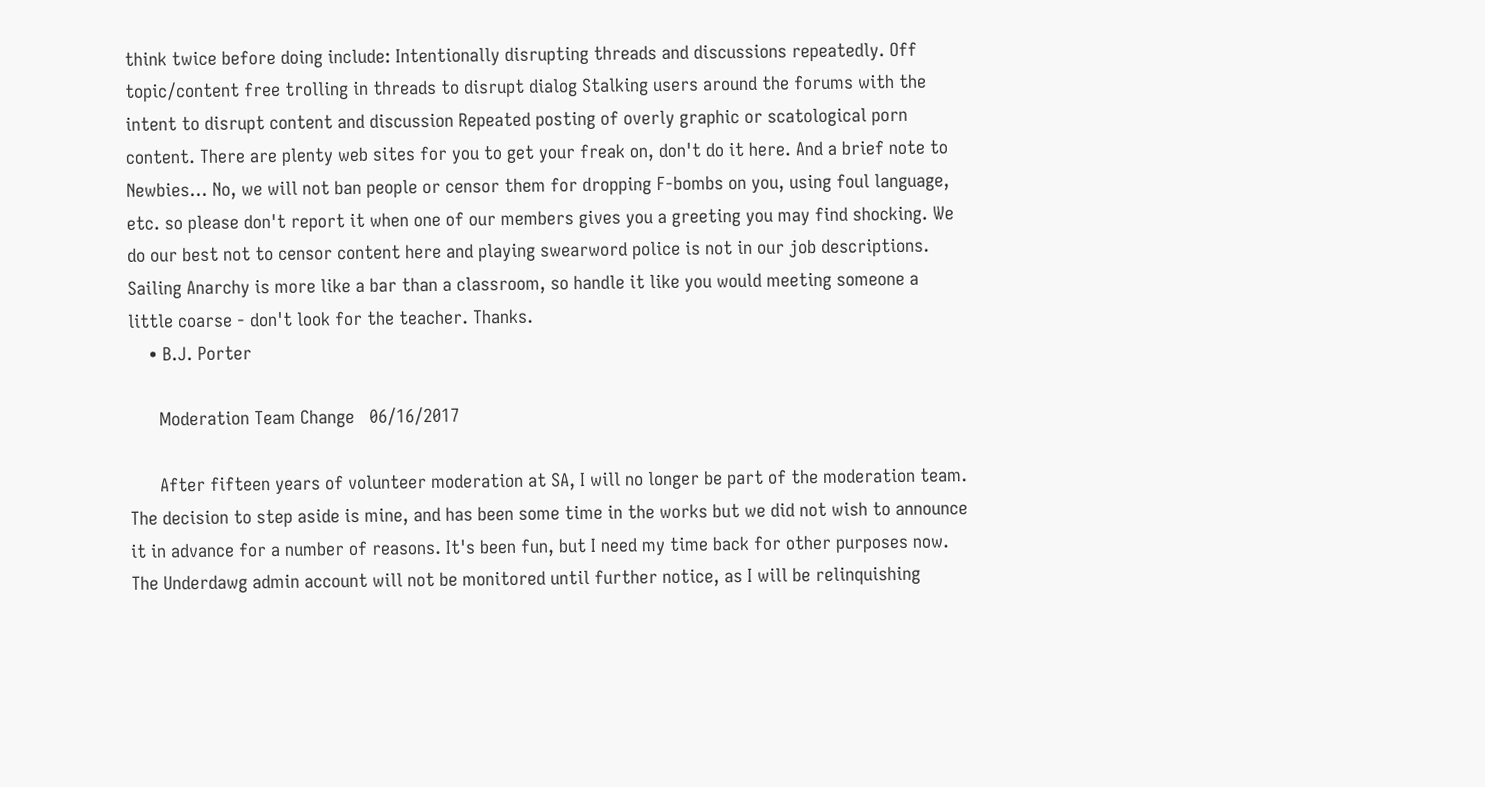think twice before doing include: Intentionally disrupting threads and discussions repeatedly. Off topic/content free trolling in threads to disrupt dialog Stalking users around the forums with the intent to disrupt content and discussion Repeated posting of overly graphic or scatological porn content. There are plenty web sites for you to get your freak on, don't do it here. And a brief note to Newbies... No, we will not ban people or censor them for dropping F-bombs on you, using foul language, etc. so please don't report it when one of our members gives you a greeting you may find shocking. We do our best not to censor content here and playing swearword police is not in our job descriptions. Sailing Anarchy is more like a bar than a classroom, so handle it like you would meeting someone a little coarse - don't look for the teacher. Thanks.
    • B.J. Porter

      Moderation Team Change   06/16/2017

      After fifteen years of volunteer moderation at SA, I will no longer be part of the moderation team. The decision to step aside is mine, and has been some time in the works but we did not wish to announce it in advance for a number of reasons. It's been fun, but I need my time back for other purposes now. The Underdawg admin account will not be monitored until further notice, as I will be relinquishing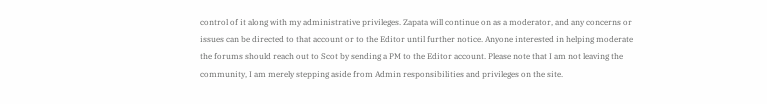control of it along with my administrative privileges. Zapata will continue on as a moderator, and any concerns or issues can be directed to that account or to the Editor until further notice. Anyone interested in helping moderate the forums should reach out to Scot by sending a PM to the Editor account. Please note that I am not leaving the community, I am merely stepping aside from Admin responsibilities and privileges on the site.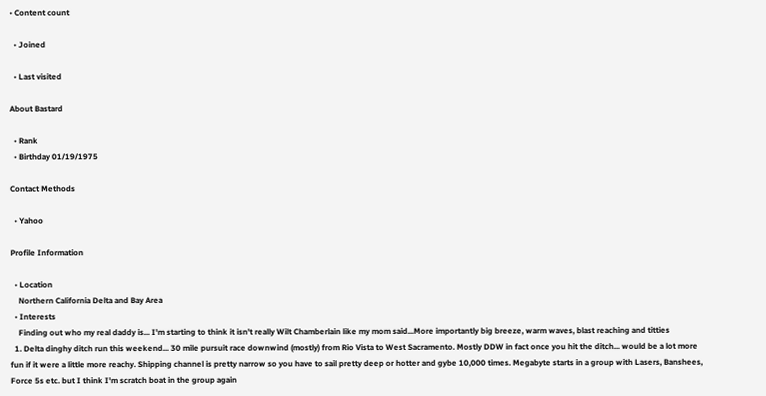• Content count

  • Joined

  • Last visited

About Bastard

  • Rank
  • Birthday 01/19/1975

Contact Methods

  • Yahoo

Profile Information

  • Location
    Northern California Delta and Bay Area
  • Interests
    Finding out who my real daddy is... I'm starting to think it isn't really Wilt Chamberlain like my mom said...More importantly big breeze, warm waves, blast reaching and titties
  1. Delta dinghy ditch run this weekend... 30 mile pursuit race downwind (mostly) from Rio Vista to West Sacramento. Mostly DDW in fact once you hit the ditch... would be a lot more fun if it were a little more reachy. Shipping channel is pretty narrow so you have to sail pretty deep or hotter and gybe 10,000 times. Megabyte starts in a group with Lasers, Banshees, Force 5s etc. but I think I'm scratch boat in the group again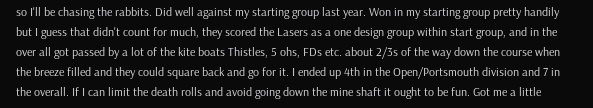so I'll be chasing the rabbits. Did well against my starting group last year. Won in my starting group pretty handily but I guess that didn't count for much, they scored the Lasers as a one design group within start group, and in the over all got passed by a lot of the kite boats Thistles, 5 ohs, FDs etc. about 2/3s of the way down the course when the breeze filled and they could square back and go for it. I ended up 4th in the Open/Portsmouth division and 7 in the overall. If I can limit the death rolls and avoid going down the mine shaft it ought to be fun. Got me a little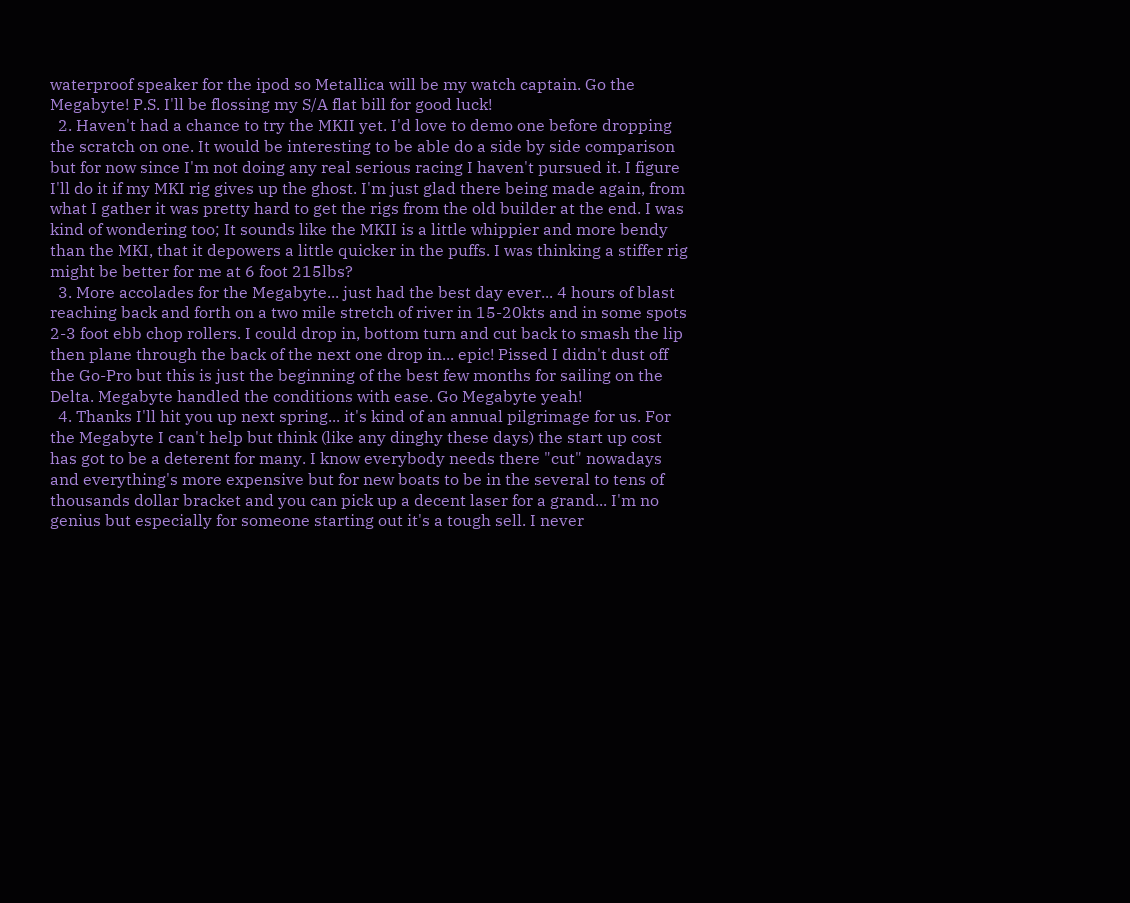waterproof speaker for the ipod so Metallica will be my watch captain. Go the Megabyte! P.S. I'll be flossing my S/A flat bill for good luck!
  2. Haven't had a chance to try the MKII yet. I'd love to demo one before dropping the scratch on one. It would be interesting to be able do a side by side comparison but for now since I'm not doing any real serious racing I haven't pursued it. I figure I'll do it if my MKI rig gives up the ghost. I'm just glad there being made again, from what I gather it was pretty hard to get the rigs from the old builder at the end. I was kind of wondering too; It sounds like the MKII is a little whippier and more bendy than the MKI, that it depowers a little quicker in the puffs. I was thinking a stiffer rig might be better for me at 6 foot 215lbs?
  3. More accolades for the Megabyte... just had the best day ever... 4 hours of blast reaching back and forth on a two mile stretch of river in 15-20kts and in some spots 2-3 foot ebb chop rollers. I could drop in, bottom turn and cut back to smash the lip then plane through the back of the next one drop in... epic! Pissed I didn't dust off the Go-Pro but this is just the beginning of the best few months for sailing on the Delta. Megabyte handled the conditions with ease. Go Megabyte yeah!
  4. Thanks I'll hit you up next spring... it's kind of an annual pilgrimage for us. For the Megabyte I can't help but think (like any dinghy these days) the start up cost has got to be a deterent for many. I know everybody needs there "cut" nowadays and everything's more expensive but for new boats to be in the several to tens of thousands dollar bracket and you can pick up a decent laser for a grand... I'm no genius but especially for someone starting out it's a tough sell. I never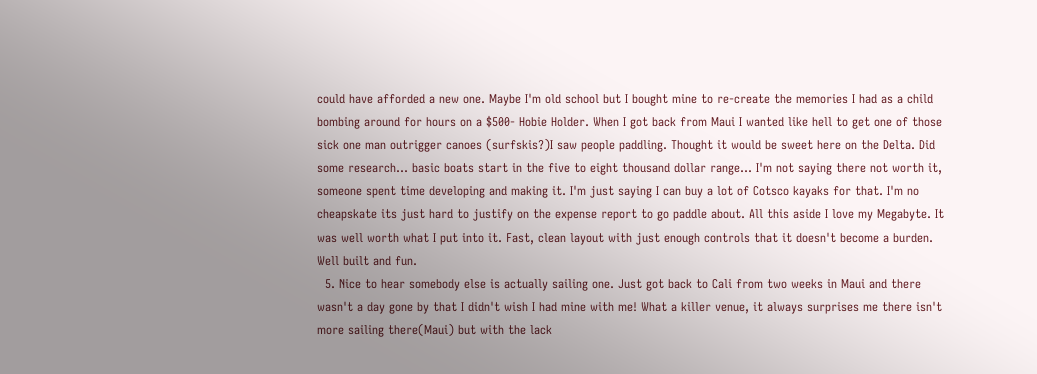could have afforded a new one. Maybe I'm old school but I bought mine to re-create the memories I had as a child bombing around for hours on a $500- Hobie Holder. When I got back from Maui I wanted like hell to get one of those sick one man outrigger canoes (surfskis?)I saw people paddling. Thought it would be sweet here on the Delta. Did some research... basic boats start in the five to eight thousand dollar range... I'm not saying there not worth it, someone spent time developing and making it. I'm just saying I can buy a lot of Cotsco kayaks for that. I'm no cheapskate its just hard to justify on the expense report to go paddle about. All this aside I love my Megabyte. It was well worth what I put into it. Fast, clean layout with just enough controls that it doesn't become a burden. Well built and fun.
  5. Nice to hear somebody else is actually sailing one. Just got back to Cali from two weeks in Maui and there wasn't a day gone by that I didn't wish I had mine with me! What a killer venue, it always surprises me there isn't more sailing there(Maui) but with the lack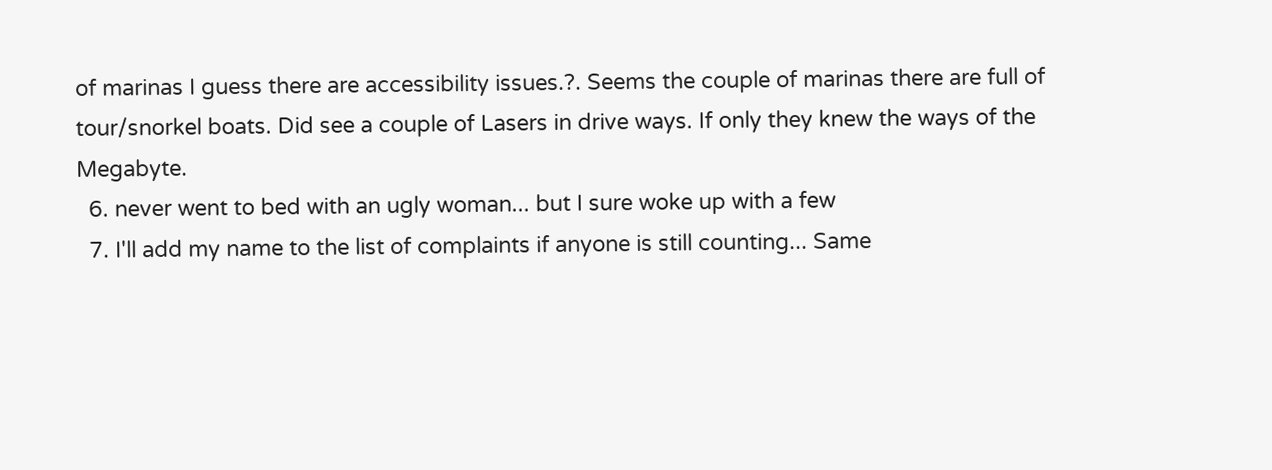of marinas I guess there are accessibility issues.?. Seems the couple of marinas there are full of tour/snorkel boats. Did see a couple of Lasers in drive ways. If only they knew the ways of the Megabyte.
  6. never went to bed with an ugly woman... but I sure woke up with a few
  7. I'll add my name to the list of complaints if anyone is still counting... Same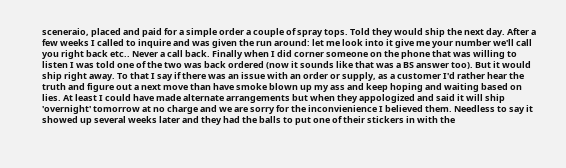sceneraio, placed and paid for a simple order a couple of spray tops. Told they would ship the next day. After a few weeks I called to inquire and was given the run around: let me look into it give me your number we'll call you right back etc.. Never a call back. Finally when I did corner someone on the phone that was willing to listen I was told one of the two was back ordered (now it sounds like that was a BS answer too). But it would ship right away. To that I say if there was an issue with an order or supply, as a customer I'd rather hear the truth and figure out a next move than have smoke blown up my ass and keep hoping and waiting based on lies. At least I could have made alternate arrangements but when they appologized and said it will ship 'overnight' tomorrow at no charge and we are sorry for the inconvienience I believed them. Needless to say it showed up several weeks later and they had the balls to put one of their stickers in with the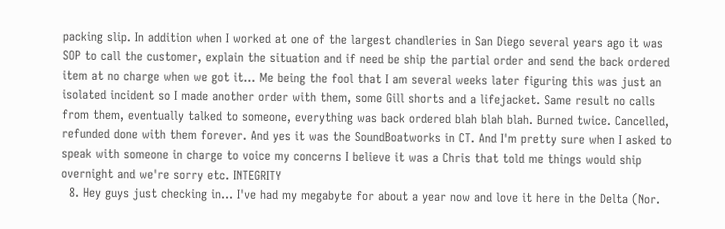packing slip. In addition when I worked at one of the largest chandleries in San Diego several years ago it was SOP to call the customer, explain the situation and if need be ship the partial order and send the back ordered item at no charge when we got it... Me being the fool that I am several weeks later figuring this was just an isolated incident so I made another order with them, some Gill shorts and a lifejacket. Same result no calls from them, eventually talked to someone, everything was back ordered blah blah blah. Burned twice. Cancelled, refunded done with them forever. And yes it was the SoundBoatworks in CT. And I'm pretty sure when I asked to speak with someone in charge to voice my concerns I believe it was a Chris that told me things would ship overnight and we're sorry etc. INTEGRITY
  8. Hey guys just checking in... I've had my megabyte for about a year now and love it here in the Delta (Nor.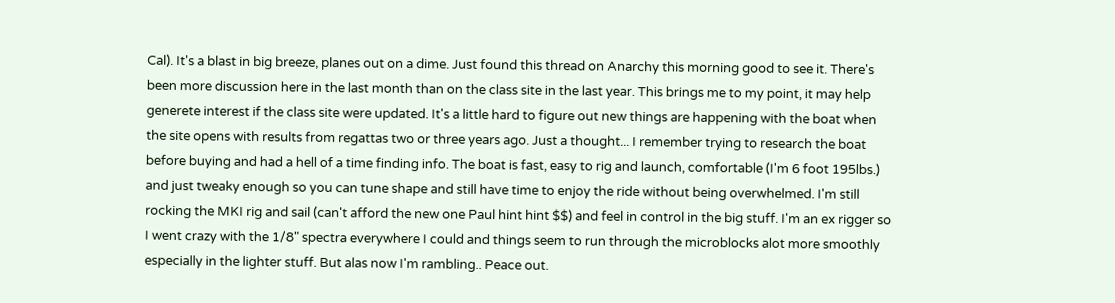Cal). It's a blast in big breeze, planes out on a dime. Just found this thread on Anarchy this morning good to see it. There's been more discussion here in the last month than on the class site in the last year. This brings me to my point, it may help generete interest if the class site were updated. It's a little hard to figure out new things are happening with the boat when the site opens with results from regattas two or three years ago. Just a thought... I remember trying to research the boat before buying and had a hell of a time finding info. The boat is fast, easy to rig and launch, comfortable (I'm 6 foot 195lbs.) and just tweaky enough so you can tune shape and still have time to enjoy the ride without being overwhelmed. I'm still rocking the MKI rig and sail (can't afford the new one Paul hint hint $$) and feel in control in the big stuff. I'm an ex rigger so I went crazy with the 1/8" spectra everywhere I could and things seem to run through the microblocks alot more smoothly especially in the lighter stuff. But alas now I'm rambling.. Peace out.